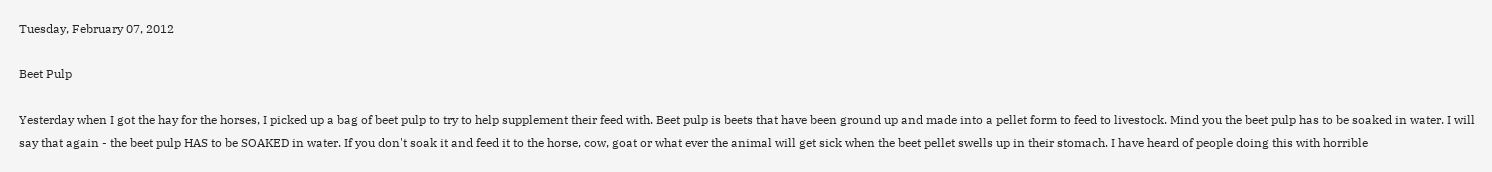Tuesday, February 07, 2012

Beet Pulp

Yesterday when I got the hay for the horses, I picked up a bag of beet pulp to try to help supplement their feed with. Beet pulp is beets that have been ground up and made into a pellet form to feed to livestock. Mind you the beet pulp has to be soaked in water. I will say that again - the beet pulp HAS to be SOAKED in water. If you don't soak it and feed it to the horse, cow, goat or what ever the animal will get sick when the beet pellet swells up in their stomach. I have heard of people doing this with horrible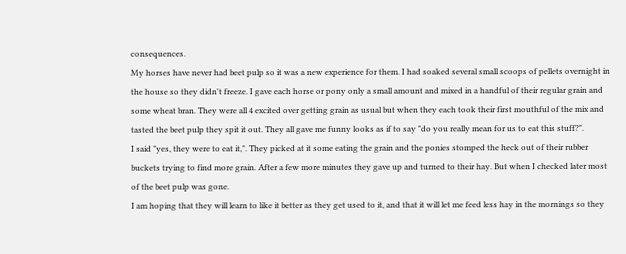consequences.
My horses have never had beet pulp so it was a new experience for them. I had soaked several small scoops of pellets overnight in the house so they didn't freeze. I gave each horse or pony only a small amount and mixed in a handful of their regular grain and some wheat bran. They were all 4 excited over getting grain as usual but when they each took their first mouthful of the mix and tasted the beet pulp they spit it out. They all gave me funny looks as if to say "do you really mean for us to eat this stuff?".
I said "yes, they were to eat it,". They picked at it some eating the grain and the ponies stomped the heck out of their rubber buckets trying to find more grain. After a few more minutes they gave up and turned to their hay. But when I checked later most of the beet pulp was gone.
I am hoping that they will learn to like it better as they get used to it, and that it will let me feed less hay in the mornings so they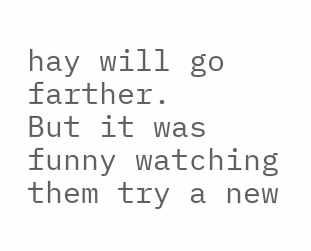hay will go farther.
But it was funny watching them try a new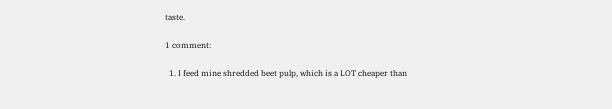taste.

1 comment:

  1. I feed mine shredded beet pulp, which is a LOT cheaper than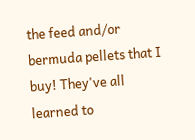the feed and/or bermuda pellets that I buy! They've all learned to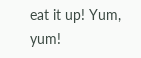eat it up! Yum, yum!